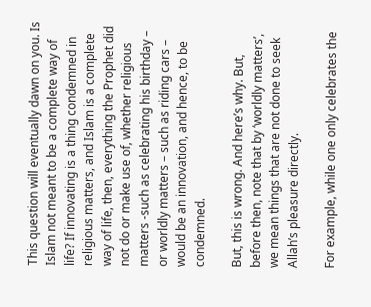This question will eventually dawn on you. Is Islam not meant to be a complete way of life? If innovating is a thing condemned in religious matters, and Islam is a complete way of life, then, everything the Prophet did not do or make use of, whether religious matters -such as celebrating his birthday – or worldly matters – such as riding cars – would be an innovation, and hence, to be condemned.

But, this is wrong. And here’s why. But, before then, note that by ‘worldly matters’, we mean things that are not done to seek Allah’s pleasure directly.

For example, while one only celebrates the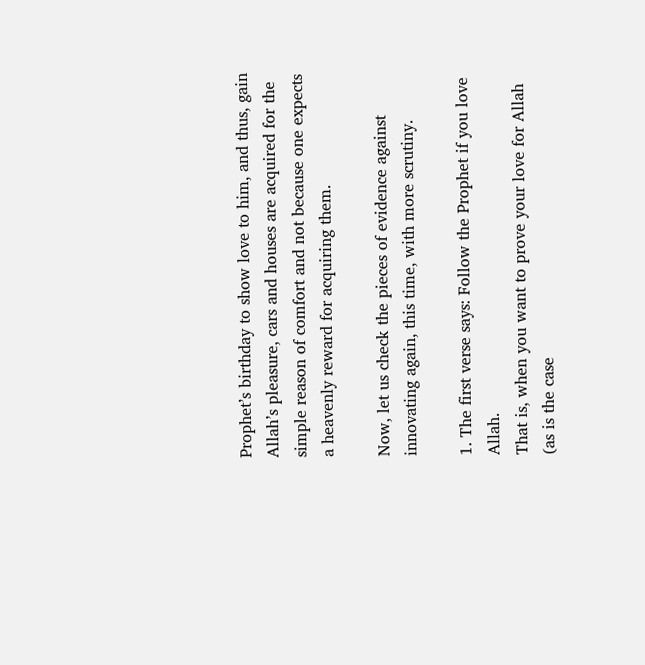Prophet’s birthday to show love to him, and thus, gain Allah’s pleasure, cars and houses are acquired for the simple reason of comfort and not because one expects a heavenly reward for acquiring them.

Now, let us check the pieces of evidence against innovating again, this time, with more scrutiny.

1. The first verse says: Follow the Prophet if you love Allah.
That is, when you want to prove your love for Allah (as is the case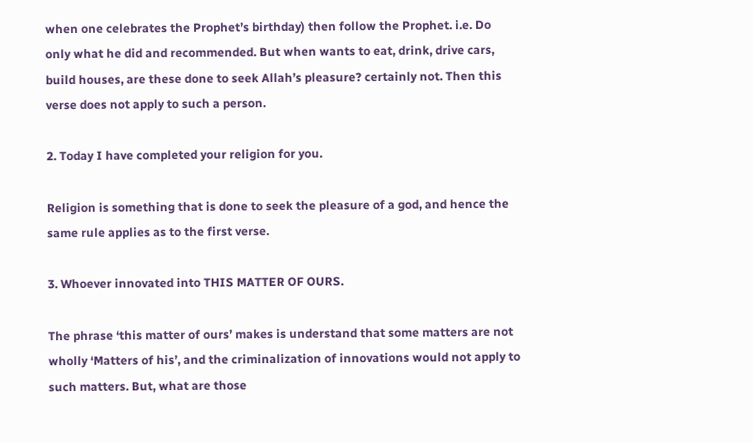when one celebrates the Prophet’s birthday) then follow the Prophet. i.e. Do only what he did and recommended. But when wants to eat, drink, drive cars, build houses, are these done to seek Allah’s pleasure? certainly not. Then this verse does not apply to such a person.

2. Today I have completed your religion for you.

Religion is something that is done to seek the pleasure of a god, and hence the same rule applies as to the first verse.

3. Whoever innovated into THIS MATTER OF OURS.

The phrase ‘this matter of ours’ makes is understand that some matters are not wholly ‘Matters of his’, and the criminalization of innovations would not apply to such matters. But, what are those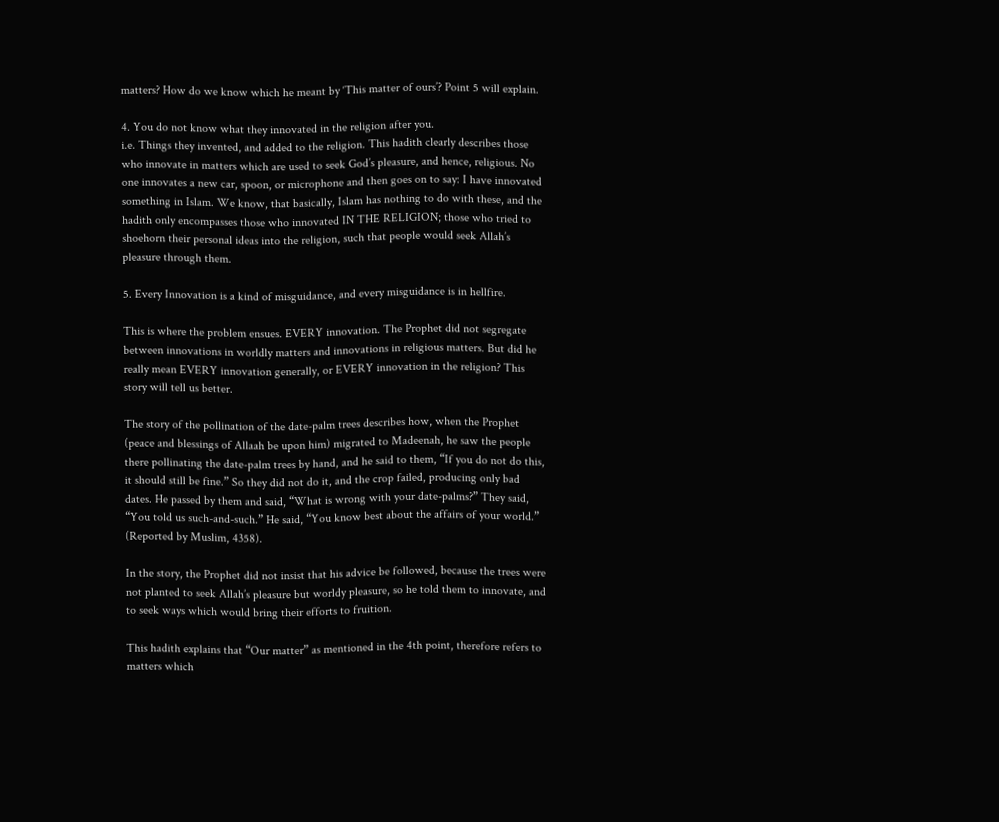matters? How do we know which he meant by ‘This matter of ours’? Point 5 will explain.

4. You do not know what they innovated in the religion after you.
i.e. Things they invented, and added to the religion. This hadith clearly describes those who innovate in matters which are used to seek God’s pleasure, and hence, religious. No one innovates a new car, spoon, or microphone and then goes on to say: I have innovated something in Islam. We know, that basically, Islam has nothing to do with these, and the hadith only encompasses those who innovated IN THE RELIGION; those who tried to shoehorn their personal ideas into the religion, such that people would seek Allah’s pleasure through them.

5. Every Innovation is a kind of misguidance, and every misguidance is in hellfire.

This is where the problem ensues. EVERY innovation. The Prophet did not segregate between innovations in worldly matters and innovations in religious matters. But did he really mean EVERY innovation generally, or EVERY innovation in the religion? This story will tell us better.

The story of the pollination of the date-palm trees describes how, when the Prophet (peace and blessings of Allaah be upon him) migrated to Madeenah, he saw the people there pollinating the date-palm trees by hand, and he said to them, “If you do not do this, it should still be fine.” So they did not do it, and the crop failed, producing only bad dates. He passed by them and said, “What is wrong with your date-palms?” They said, “You told us such-and-such.” He said, “You know best about the affairs of your world.”
(Reported by Muslim, 4358).

In the story, the Prophet did not insist that his advice be followed, because the trees were not planted to seek Allah’s pleasure but worldy pleasure, so he told them to innovate, and to seek ways which would bring their efforts to fruition.

This hadith explains that “Our matter” as mentioned in the 4th point, therefore refers to matters which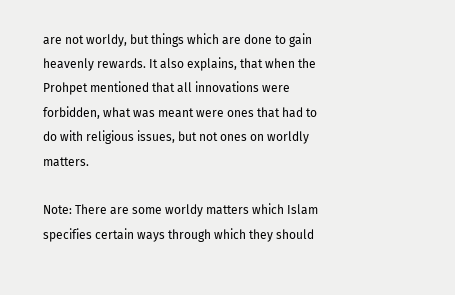are not worldy, but things which are done to gain heavenly rewards. It also explains, that when the Prohpet mentioned that all innovations were forbidden, what was meant were ones that had to do with religious issues, but not ones on worldly matters.

Note: There are some worldy matters which Islam specifies certain ways through which they should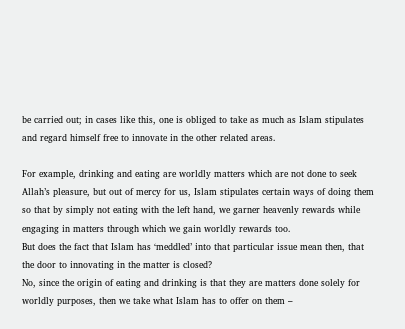be carried out; in cases like this, one is obliged to take as much as Islam stipulates and regard himself free to innovate in the other related areas.

For example, drinking and eating are worldly matters which are not done to seek Allah’s pleasure, but out of mercy for us, Islam stipulates certain ways of doing them so that by simply not eating with the left hand, we garner heavenly rewards while engaging in matters through which we gain worldly rewards too.
But does the fact that Islam has ‘meddled’ into that particular issue mean then, that the door to innovating in the matter is closed?
No, since the origin of eating and drinking is that they are matters done solely for worldly purposes, then we take what Islam has to offer on them –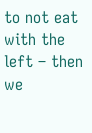to not eat with the left – then we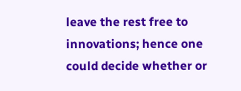leave the rest free to innovations; hence one could decide whether or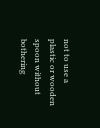not to use a plastic or wooden spoon without bothering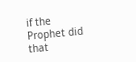if the Prophet did that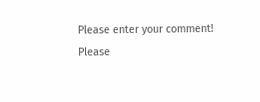Please enter your comment!
Please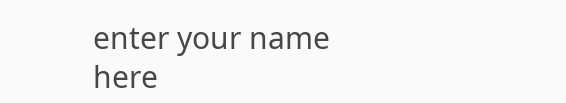enter your name here